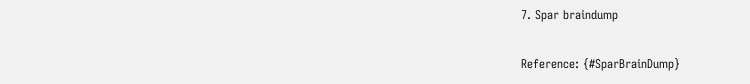7. Spar braindump

Reference: {#SparBrainDump}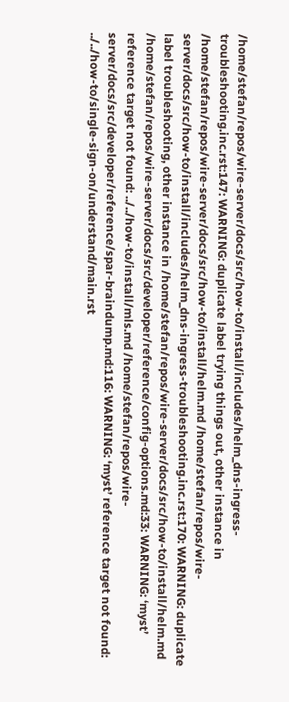/home/stefan/repos/wire-server/docs/src/how-to/install/includes/helm_dns-ingress-troubleshooting.inc.rst:147: WARNING: duplicate label trying things out, other instance in /home/stefan/repos/wire-server/docs/src/how-to/install/helm.md /home/stefan/repos/wire-server/docs/src/how-to/install/includes/helm_dns-ingress-troubleshooting.inc.rst:170: WARNING: duplicate label troubleshooting, other instance in /home/stefan/repos/wire-server/docs/src/how-to/install/helm.md /home/stefan/repos/wire-server/docs/src/developer/reference/config-options.md:33: WARNING: ‘myst’ reference target not found: ../../how-to/install/mls.md /home/stefan/repos/wire-server/docs/src/developer/reference/spar-braindump.md:116: WARNING: ‘myst’ reference target not found: ../../how-to/single-sign-on/understand/main.rst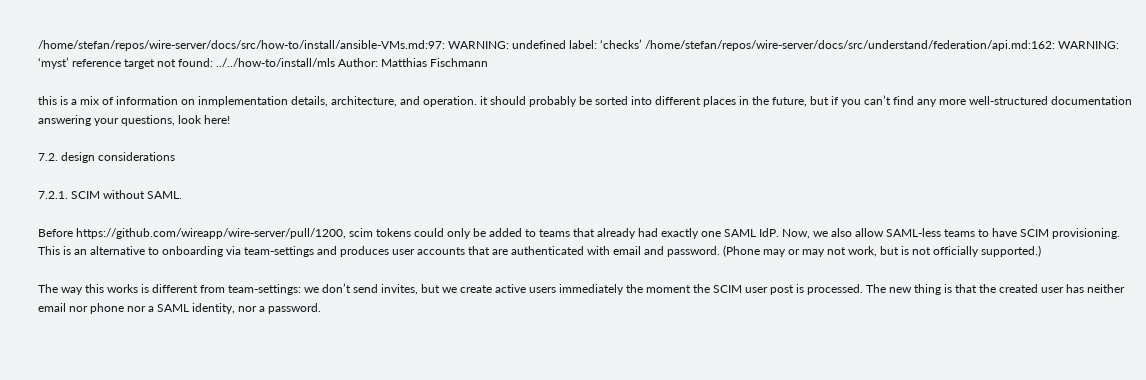/home/stefan/repos/wire-server/docs/src/how-to/install/ansible-VMs.md:97: WARNING: undefined label: ‘checks’ /home/stefan/repos/wire-server/docs/src/understand/federation/api.md:162: WARNING: ‘myst’ reference target not found: ../../how-to/install/mls Author: Matthias Fischmann

this is a mix of information on inmplementation details, architecture, and operation. it should probably be sorted into different places in the future, but if you can’t find any more well-structured documentation answering your questions, look here!

7.2. design considerations

7.2.1. SCIM without SAML.

Before https://github.com/wireapp/wire-server/pull/1200, scim tokens could only be added to teams that already had exactly one SAML IdP. Now, we also allow SAML-less teams to have SCIM provisioning. This is an alternative to onboarding via team-settings and produces user accounts that are authenticated with email and password. (Phone may or may not work, but is not officially supported.)

The way this works is different from team-settings: we don’t send invites, but we create active users immediately the moment the SCIM user post is processed. The new thing is that the created user has neither email nor phone nor a SAML identity, nor a password.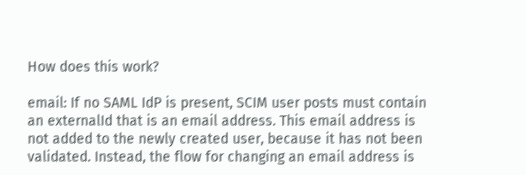How does this work?

email: If no SAML IdP is present, SCIM user posts must contain an externalId that is an email address. This email address is not added to the newly created user, because it has not been validated. Instead, the flow for changing an email address is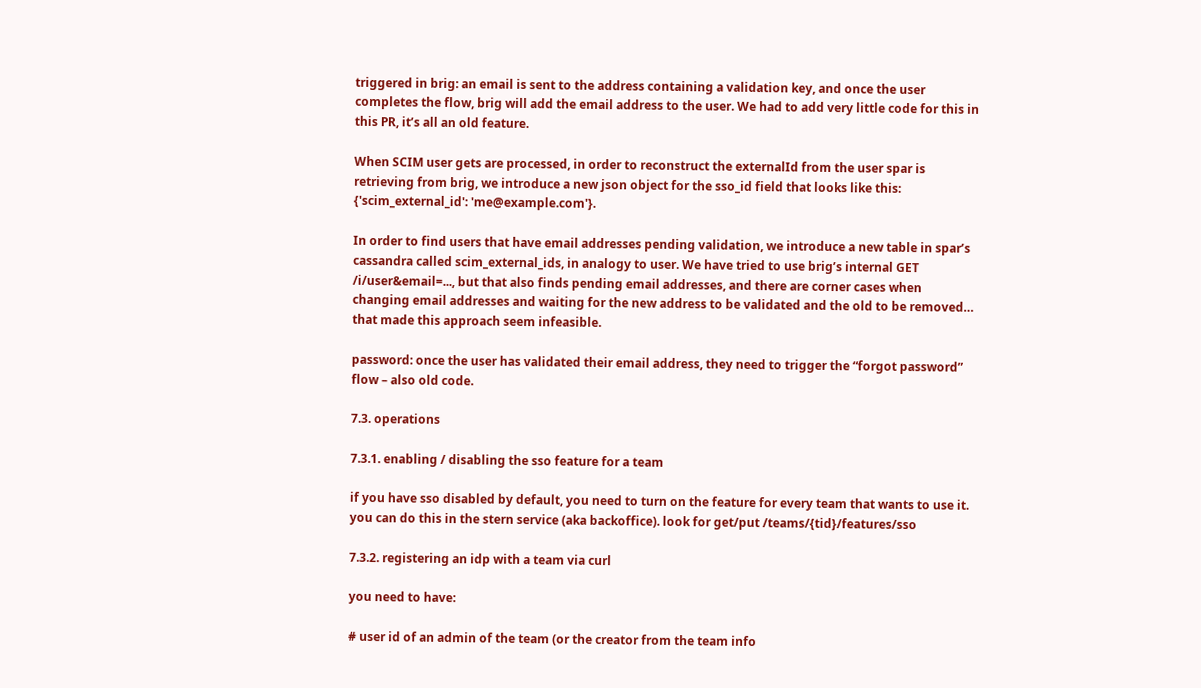triggered in brig: an email is sent to the address containing a validation key, and once the user completes the flow, brig will add the email address to the user. We had to add very little code for this in this PR, it’s all an old feature.

When SCIM user gets are processed, in order to reconstruct the externalId from the user spar is retrieving from brig, we introduce a new json object for the sso_id field that looks like this: {'scim_external_id': 'me@example.com'}.

In order to find users that have email addresses pending validation, we introduce a new table in spar’s cassandra called scim_external_ids, in analogy to user. We have tried to use brig’s internal GET /i/user&email=..., but that also finds pending email addresses, and there are corner cases when changing email addresses and waiting for the new address to be validated and the old to be removed… that made this approach seem infeasible.

password: once the user has validated their email address, they need to trigger the “forgot password” flow – also old code.

7.3. operations

7.3.1. enabling / disabling the sso feature for a team

if you have sso disabled by default, you need to turn on the feature for every team that wants to use it. you can do this in the stern service (aka backoffice). look for get/put /teams/{tid}/features/sso

7.3.2. registering an idp with a team via curl

you need to have:

# user id of an admin of the team (or the creator from the team info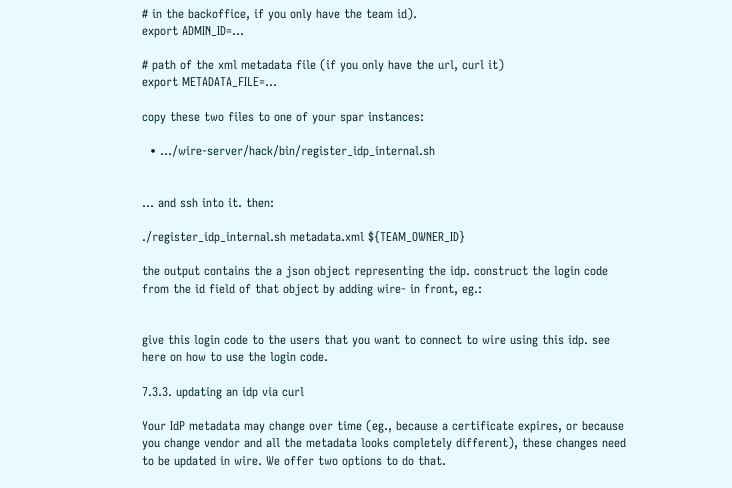# in the backoffice, if you only have the team id).
export ADMIN_ID=...

# path of the xml metadata file (if you only have the url, curl it)
export METADATA_FILE=...

copy these two files to one of your spar instances:

  • .../wire-server/hack/bin/register_idp_internal.sh


… and ssh into it. then:

./register_idp_internal.sh metadata.xml ${TEAM_OWNER_ID}

the output contains the a json object representing the idp. construct the login code from the id field of that object by adding wire- in front, eg.:


give this login code to the users that you want to connect to wire using this idp. see here on how to use the login code.

7.3.3. updating an idp via curl

Your IdP metadata may change over time (eg., because a certificate expires, or because you change vendor and all the metadata looks completely different), these changes need to be updated in wire. We offer two options to do that.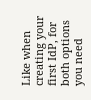Like when creating your first IdP, for both options you need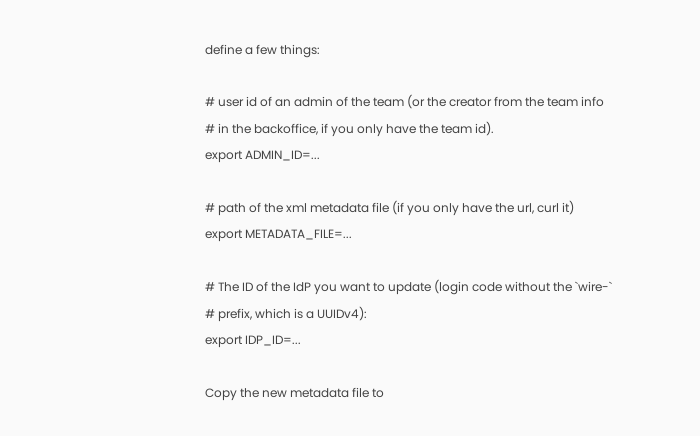define a few things:

# user id of an admin of the team (or the creator from the team info
# in the backoffice, if you only have the team id).
export ADMIN_ID=...

# path of the xml metadata file (if you only have the url, curl it)
export METADATA_FILE=...

# The ID of the IdP you want to update (login code without the `wire-`
# prefix, which is a UUIDv4):
export IDP_ID=...

Copy the new metadata file to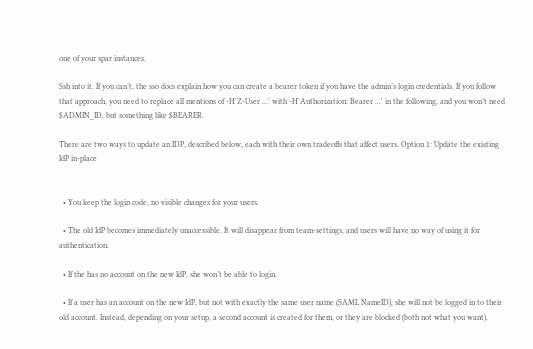one of your spar instances.

Ssh into it. If you can’t, the sso docs explain how you can create a bearer token if you have the admin’s login credentials. If you follow that approach, you need to replace all mentions of -H'Z-User ...' with -H'Authorization: Bearer ...' in the following, and you won’t need $ADMIN_ID, but something like $BEARER.

There are two ways to update an IDP, described below, each with their own tradeoffs that affect users. Option 1: Update the existing IdP in-place


  • You keep the login code, no visible changes for your users.

  • The old IdP becomes immediately unaccessible. It will disappear from team-settings, and users will have no way of using it for authentication.

  • If the has no account on the new IdP, she won’t be able to login.

  • If a user has an account on the new IdP, but not with exactly the same user name (SAML NameID), she will not be logged in to their old account. Instead, depending on your setup, a second account is created for them, or they are blocked (both not what you want).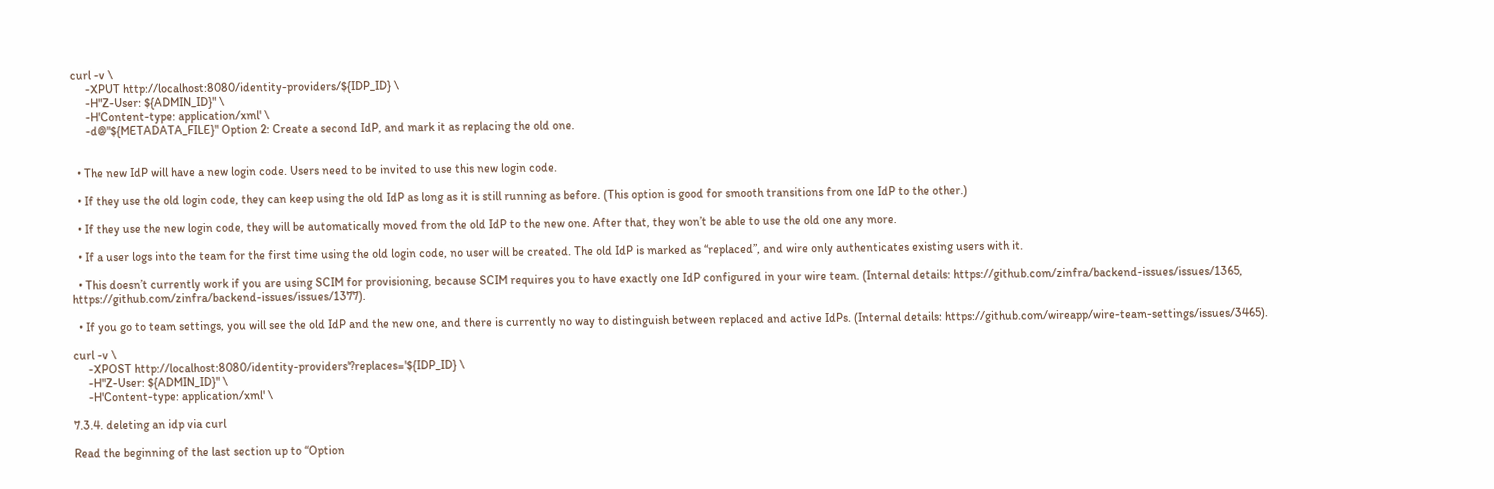curl -v \
     -XPUT http://localhost:8080/identity-providers/${IDP_ID} \
     -H"Z-User: ${ADMIN_ID}" \
     -H'Content-type: application/xml' \
     -d@"${METADATA_FILE}" Option 2: Create a second IdP, and mark it as replacing the old one.


  • The new IdP will have a new login code. Users need to be invited to use this new login code.

  • If they use the old login code, they can keep using the old IdP as long as it is still running as before. (This option is good for smooth transitions from one IdP to the other.)

  • If they use the new login code, they will be automatically moved from the old IdP to the new one. After that, they won’t be able to use the old one any more.

  • If a user logs into the team for the first time using the old login code, no user will be created. The old IdP is marked as “replaced”, and wire only authenticates existing users with it.

  • This doesn’t currently work if you are using SCIM for provisioning, because SCIM requires you to have exactly one IdP configured in your wire team. (Internal details: https://github.com/zinfra/backend-issues/issues/1365, https://github.com/zinfra/backend-issues/issues/1377).

  • If you go to team settings, you will see the old IdP and the new one, and there is currently no way to distinguish between replaced and active IdPs. (Internal details: https://github.com/wireapp/wire-team-settings/issues/3465).

curl -v \
     -XPOST http://localhost:8080/identity-providers'?replaces='${IDP_ID} \
     -H"Z-User: ${ADMIN_ID}" \
     -H'Content-type: application/xml' \

7.3.4. deleting an idp via curl

Read the beginning of the last section up to “Option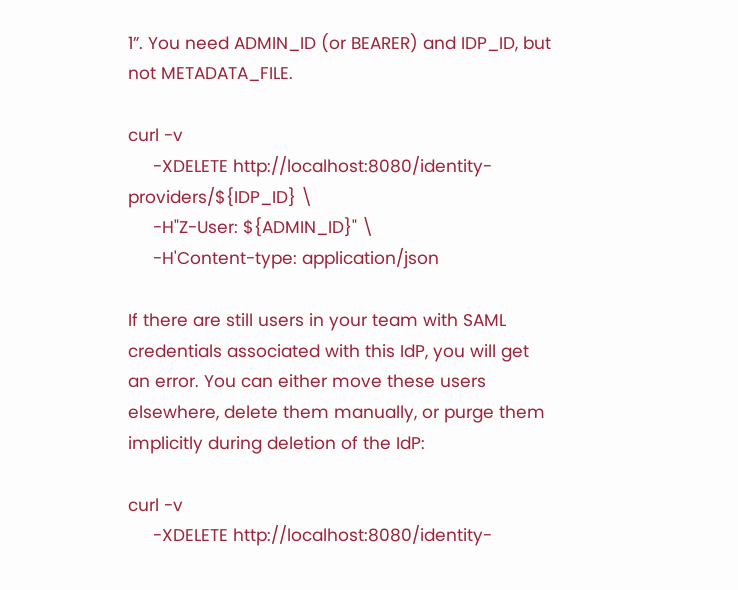1”. You need ADMIN_ID (or BEARER) and IDP_ID, but not METADATA_FILE.

curl -v
     -XDELETE http://localhost:8080/identity-providers/${IDP_ID} \
     -H"Z-User: ${ADMIN_ID}" \
     -H'Content-type: application/json

If there are still users in your team with SAML credentials associated with this IdP, you will get an error. You can either move these users elsewhere, delete them manually, or purge them implicitly during deletion of the IdP:

curl -v
     -XDELETE http://localhost:8080/identity-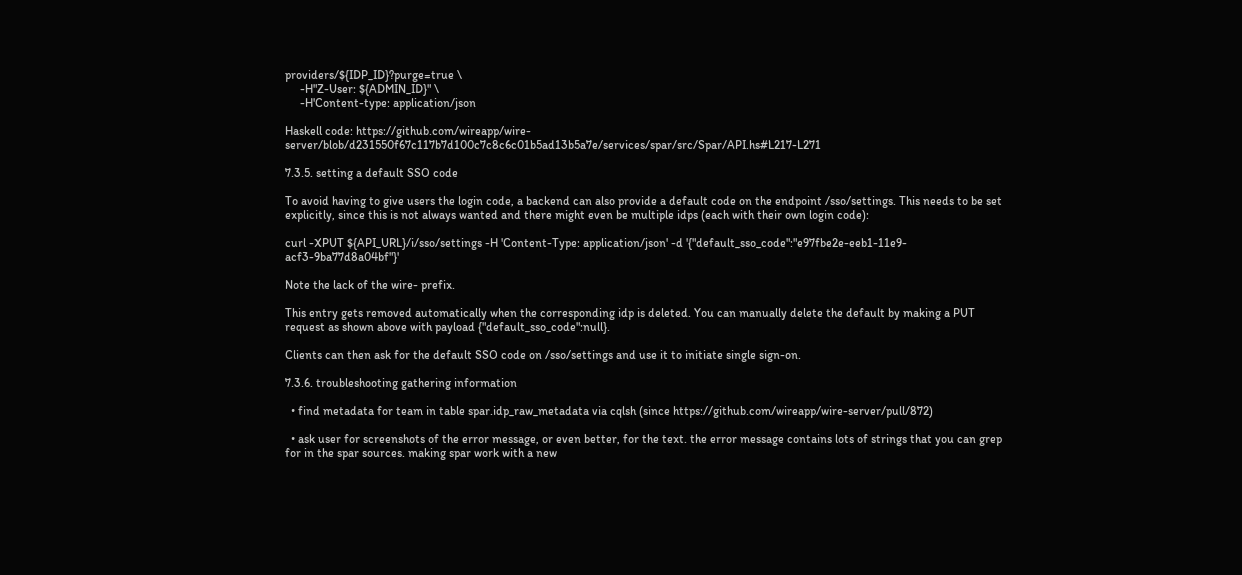providers/${IDP_ID}?purge=true \
     -H"Z-User: ${ADMIN_ID}" \
     -H'Content-type: application/json

Haskell code: https://github.com/wireapp/wire-server/blob/d231550f67c117b7d100c7c8c6c01b5ad13b5a7e/services/spar/src/Spar/API.hs#L217-L271

7.3.5. setting a default SSO code

To avoid having to give users the login code, a backend can also provide a default code on the endpoint /sso/settings. This needs to be set explicitly, since this is not always wanted and there might even be multiple idps (each with their own login code):

curl -XPUT ${API_URL}/i/sso/settings -H 'Content-Type: application/json' -d '{"default_sso_code":"e97fbe2e-eeb1-11e9-acf3-9ba77d8a04bf"}'

Note the lack of the wire- prefix.

This entry gets removed automatically when the corresponding idp is deleted. You can manually delete the default by making a PUT request as shown above with payload {"default_sso_code":null}.

Clients can then ask for the default SSO code on /sso/settings and use it to initiate single sign-on.

7.3.6. troubleshooting gathering information

  • find metadata for team in table spar.idp_raw_metadata via cqlsh (since https://github.com/wireapp/wire-server/pull/872)

  • ask user for screenshots of the error message, or even better, for the text. the error message contains lots of strings that you can grep for in the spar sources. making spar work with a new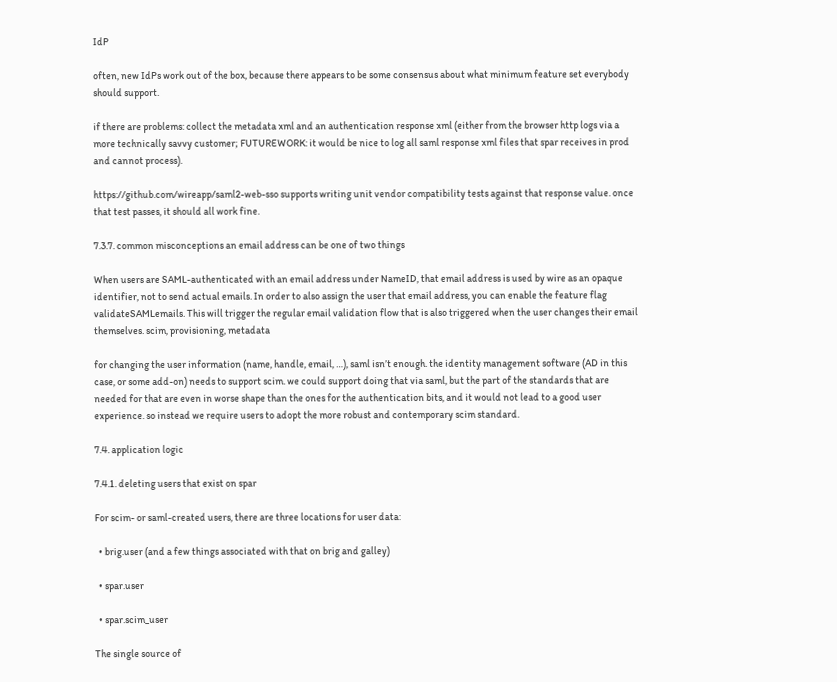IdP

often, new IdPs work out of the box, because there appears to be some consensus about what minimum feature set everybody should support.

if there are problems: collect the metadata xml and an authentication response xml (either from the browser http logs via a more technically savvy customer; FUTUREWORK: it would be nice to log all saml response xml files that spar receives in prod and cannot process).

https://github.com/wireapp/saml2-web-sso supports writing unit vendor compatibility tests against that response value. once that test passes, it should all work fine.

7.3.7. common misconceptions an email address can be one of two things

When users are SAML-authenticated with an email address under NameID, that email address is used by wire as an opaque identifier, not to send actual emails. In order to also assign the user that email address, you can enable the feature flag validateSAMLemails. This will trigger the regular email validation flow that is also triggered when the user changes their email themselves. scim, provisioning, metadata

for changing the user information (name, handle, email, …), saml isn’t enough. the identity management software (AD in this case, or some add-on) needs to support scim. we could support doing that via saml, but the part of the standards that are needed for that are even in worse shape than the ones for the authentication bits, and it would not lead to a good user experience. so instead we require users to adopt the more robust and contemporary scim standard.

7.4. application logic

7.4.1. deleting users that exist on spar

For scim- or saml-created users, there are three locations for user data:

  • brig.user (and a few things associated with that on brig and galley)

  • spar.user

  • spar.scim_user

The single source of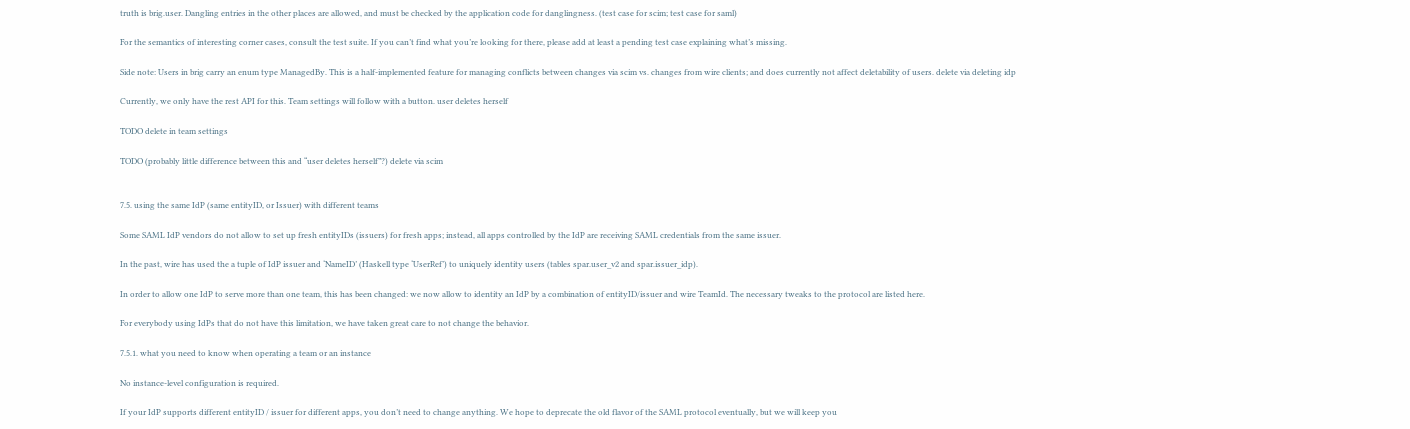truth is brig.user. Dangling entries in the other places are allowed, and must be checked by the application code for danglingness. (test case for scim; test case for saml)

For the semantics of interesting corner cases, consult the test suite. If you can’t find what you’re looking for there, please add at least a pending test case explaining what’s missing.

Side note: Users in brig carry an enum type ManagedBy. This is a half-implemented feature for managing conflicts between changes via scim vs. changes from wire clients; and does currently not affect deletability of users. delete via deleting idp

Currently, we only have the rest API for this. Team settings will follow with a button. user deletes herself

TODO delete in team settings

TODO (probably little difference between this and “user deletes herself”?) delete via scim


7.5. using the same IdP (same entityID, or Issuer) with different teams

Some SAML IdP vendors do not allow to set up fresh entityIDs (issuers) for fresh apps; instead, all apps controlled by the IdP are receiving SAML credentials from the same issuer.

In the past, wire has used the a tuple of IdP issuer and ‘NameID’ (Haskell type ‘UserRef’) to uniquely identity users (tables spar.user_v2 and spar.issuer_idp).

In order to allow one IdP to serve more than one team, this has been changed: we now allow to identity an IdP by a combination of entityID/issuer and wire TeamId. The necessary tweaks to the protocol are listed here.

For everybody using IdPs that do not have this limitation, we have taken great care to not change the behavior.

7.5.1. what you need to know when operating a team or an instance

No instance-level configuration is required.

If your IdP supports different entityID / issuer for different apps, you don’t need to change anything. We hope to deprecate the old flavor of the SAML protocol eventually, but we will keep you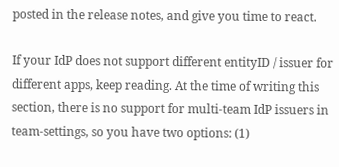posted in the release notes, and give you time to react.

If your IdP does not support different entityID / issuer for different apps, keep reading. At the time of writing this section, there is no support for multi-team IdP issuers in team-settings, so you have two options: (1)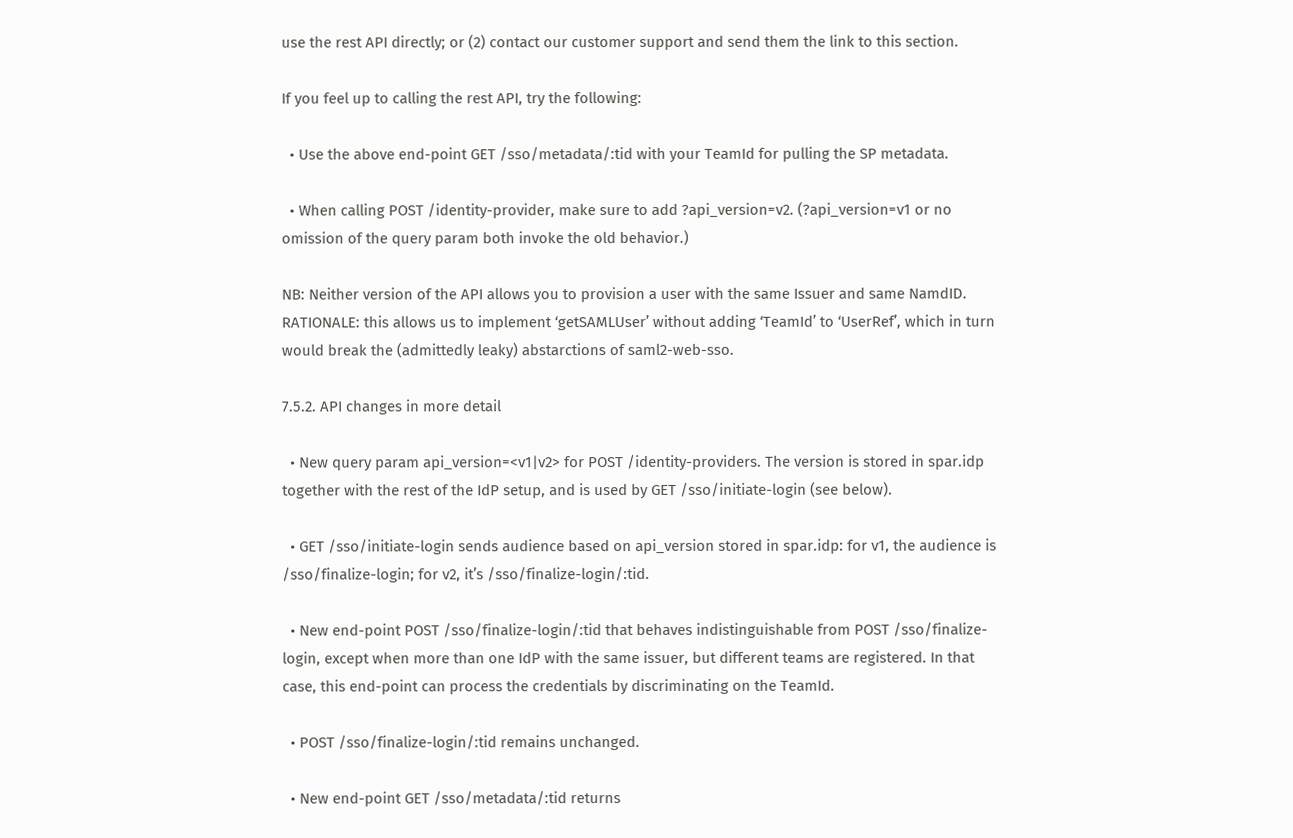use the rest API directly; or (2) contact our customer support and send them the link to this section.

If you feel up to calling the rest API, try the following:

  • Use the above end-point GET /sso/metadata/:tid with your TeamId for pulling the SP metadata.

  • When calling POST /identity-provider, make sure to add ?api_version=v2. (?api_version=v1 or no omission of the query param both invoke the old behavior.)

NB: Neither version of the API allows you to provision a user with the same Issuer and same NamdID. RATIONALE: this allows us to implement ‘getSAMLUser’ without adding ‘TeamId’ to ‘UserRef’, which in turn would break the (admittedly leaky) abstarctions of saml2-web-sso.

7.5.2. API changes in more detail

  • New query param api_version=<v1|v2> for POST /identity-providers. The version is stored in spar.idp together with the rest of the IdP setup, and is used by GET /sso/initiate-login (see below).

  • GET /sso/initiate-login sends audience based on api_version stored in spar.idp: for v1, the audience is /sso/finalize-login; for v2, it’s /sso/finalize-login/:tid.

  • New end-point POST /sso/finalize-login/:tid that behaves indistinguishable from POST /sso/finalize-login, except when more than one IdP with the same issuer, but different teams are registered. In that case, this end-point can process the credentials by discriminating on the TeamId.

  • POST /sso/finalize-login/:tid remains unchanged.

  • New end-point GET /sso/metadata/:tid returns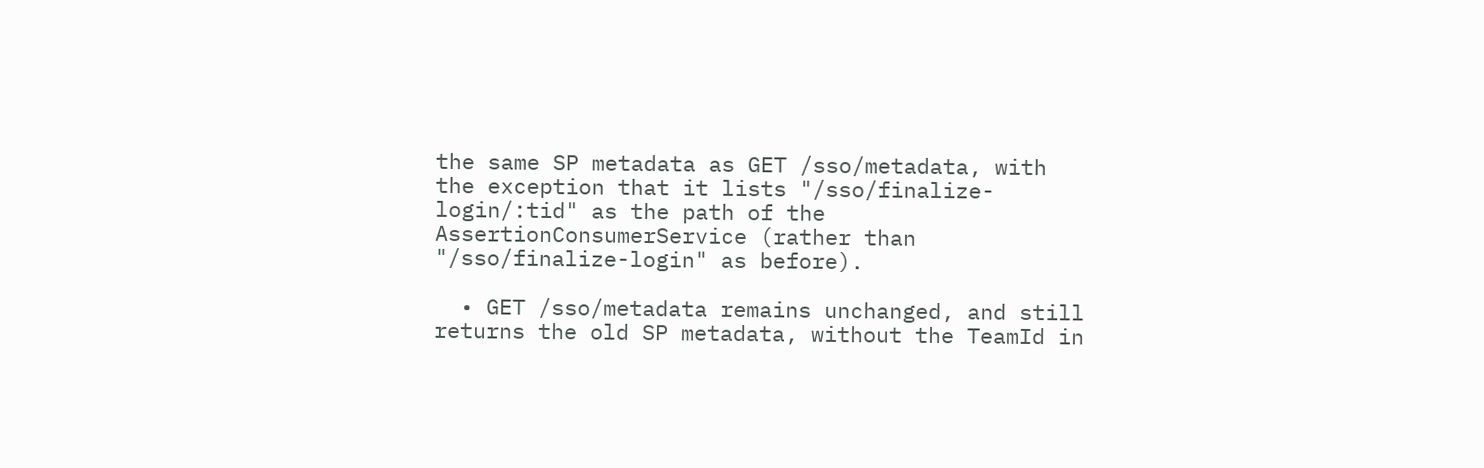the same SP metadata as GET /sso/metadata, with the exception that it lists "/sso/finalize-login/:tid" as the path of the AssertionConsumerService (rather than "/sso/finalize-login" as before).

  • GET /sso/metadata remains unchanged, and still returns the old SP metadata, without the TeamId in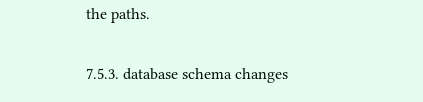the paths.

7.5.3. database schema changes